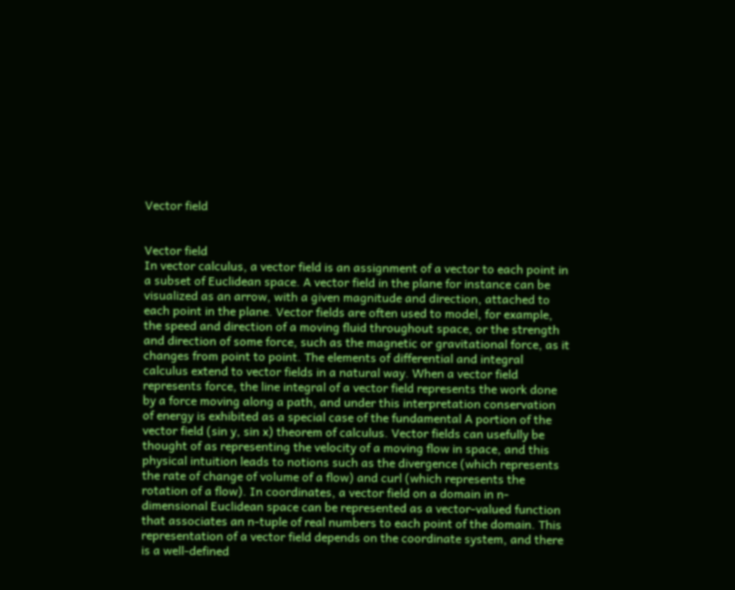Vector field


Vector field
In vector calculus, a vector field is an assignment of a vector to each point in a subset of Euclidean space. A vector field in the plane for instance can be visualized as an arrow, with a given magnitude and direction, attached to each point in the plane. Vector fields are often used to model, for example, the speed and direction of a moving fluid throughout space, or the strength and direction of some force, such as the magnetic or gravitational force, as it changes from point to point. The elements of differential and integral calculus extend to vector fields in a natural way. When a vector field represents force, the line integral of a vector field represents the work done by a force moving along a path, and under this interpretation conservation of energy is exhibited as a special case of the fundamental A portion of the vector field (sin y, sin x) theorem of calculus. Vector fields can usefully be thought of as representing the velocity of a moving flow in space, and this physical intuition leads to notions such as the divergence (which represents the rate of change of volume of a flow) and curl (which represents the rotation of a flow). In coordinates, a vector field on a domain in n-dimensional Euclidean space can be represented as a vector-valued function that associates an n-tuple of real numbers to each point of the domain. This representation of a vector field depends on the coordinate system, and there is a well-defined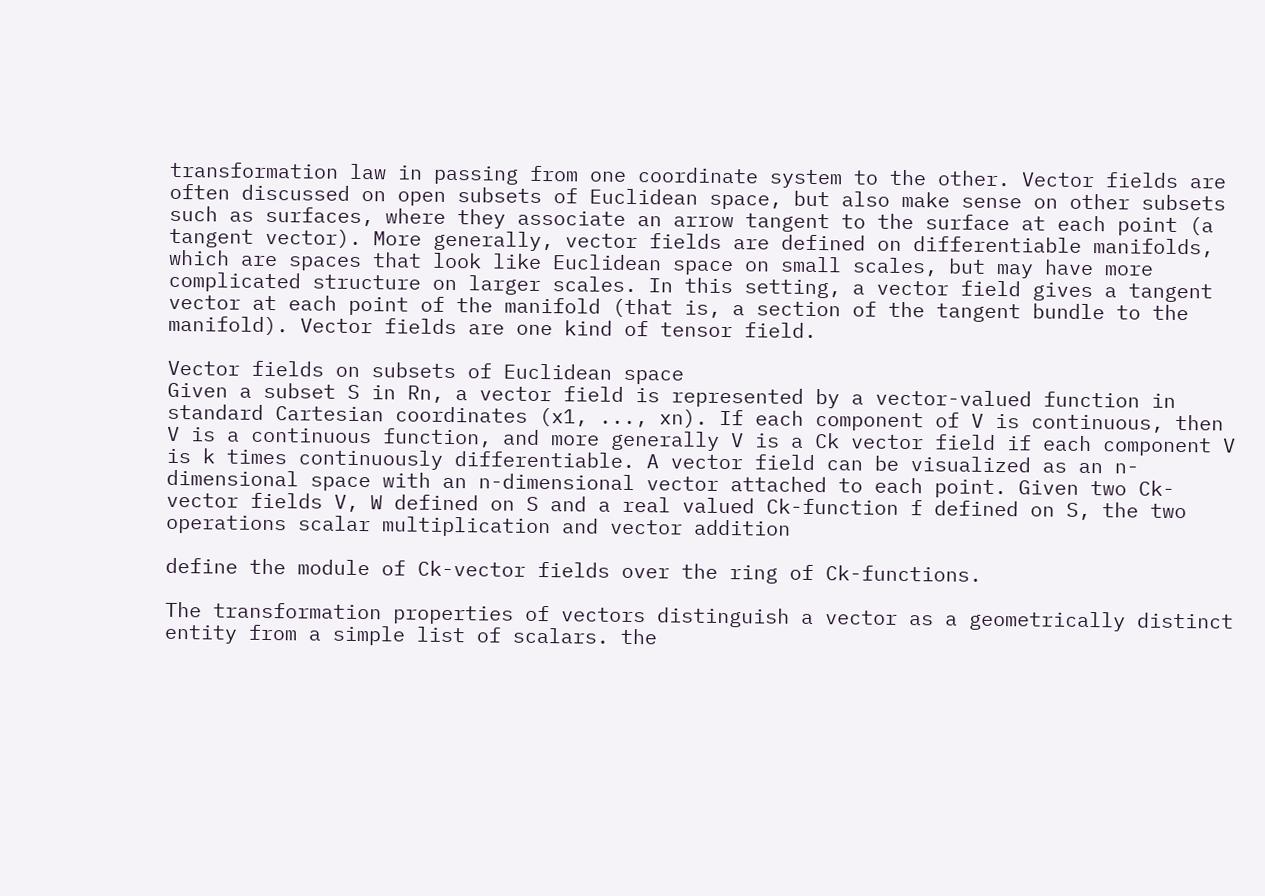transformation law in passing from one coordinate system to the other. Vector fields are often discussed on open subsets of Euclidean space, but also make sense on other subsets such as surfaces, where they associate an arrow tangent to the surface at each point (a tangent vector). More generally, vector fields are defined on differentiable manifolds, which are spaces that look like Euclidean space on small scales, but may have more complicated structure on larger scales. In this setting, a vector field gives a tangent vector at each point of the manifold (that is, a section of the tangent bundle to the manifold). Vector fields are one kind of tensor field.

Vector fields on subsets of Euclidean space
Given a subset S in Rn, a vector field is represented by a vector-valued function in standard Cartesian coordinates (x1, ..., xn). If each component of V is continuous, then V is a continuous function, and more generally V is a Ck vector field if each component V is k times continuously differentiable. A vector field can be visualized as an n-dimensional space with an n-dimensional vector attached to each point. Given two Ck-vector fields V, W defined on S and a real valued Ck-function f defined on S, the two operations scalar multiplication and vector addition

define the module of Ck-vector fields over the ring of Ck-functions.

The transformation properties of vectors distinguish a vector as a geometrically distinct entity from a simple list of scalars. the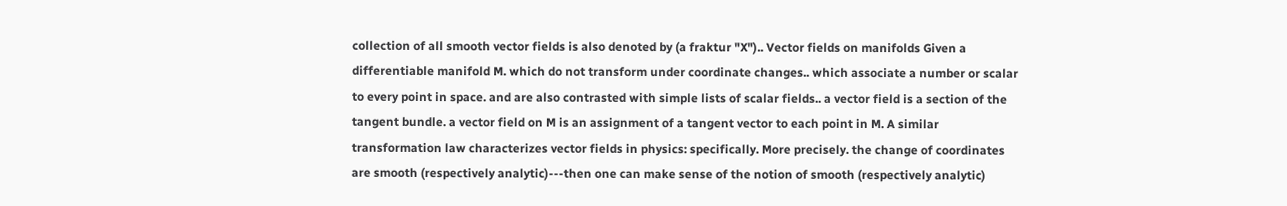collection of all smooth vector fields is also denoted by (a fraktur "X").. Vector fields on manifolds Given a differentiable manifold M. which do not transform under coordinate changes.. which associate a number or scalar to every point in space. and are also contrasted with simple lists of scalar fields.. a vector field is a section of the tangent bundle. a vector field on M is an assignment of a tangent vector to each point in M. A similar transformation law characterizes vector fields in physics: specifically. More precisely. the change of coordinates are smooth (respectively analytic)---then one can make sense of the notion of smooth (respectively analytic)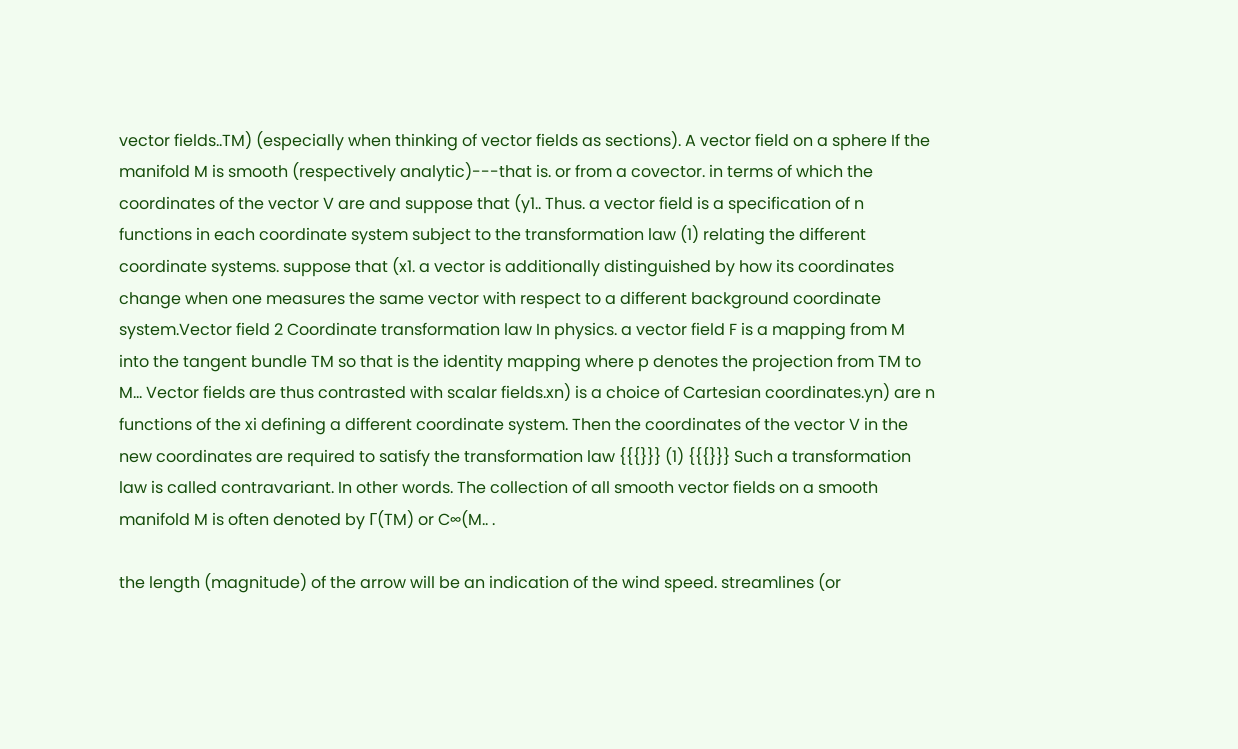vector fields..TM) (especially when thinking of vector fields as sections). A vector field on a sphere If the manifold M is smooth (respectively analytic)---that is. or from a covector. in terms of which the coordinates of the vector V are and suppose that (y1.. Thus. a vector field is a specification of n functions in each coordinate system subject to the transformation law (1) relating the different coordinate systems. suppose that (x1. a vector is additionally distinguished by how its coordinates change when one measures the same vector with respect to a different background coordinate system.Vector field 2 Coordinate transformation law In physics. a vector field F is a mapping from M into the tangent bundle TM so that is the identity mapping where p denotes the projection from TM to M... Vector fields are thus contrasted with scalar fields.xn) is a choice of Cartesian coordinates.yn) are n functions of the xi defining a different coordinate system. Then the coordinates of the vector V in the new coordinates are required to satisfy the transformation law {{{}}} (1) {{{}}} Such a transformation law is called contravariant. In other words. The collection of all smooth vector fields on a smooth manifold M is often denoted by Γ(TM) or C∞(M.. .

the length (magnitude) of the arrow will be an indication of the wind speed. streamlines (or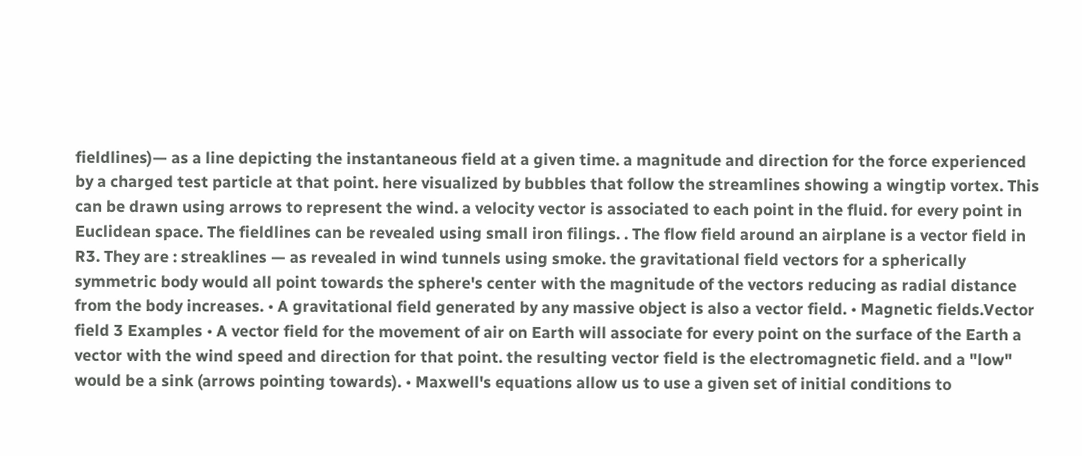fieldlines)— as a line depicting the instantaneous field at a given time. a magnitude and direction for the force experienced by a charged test particle at that point. here visualized by bubbles that follow the streamlines showing a wingtip vortex. This can be drawn using arrows to represent the wind. a velocity vector is associated to each point in the fluid. for every point in Euclidean space. The fieldlines can be revealed using small iron filings. . The flow field around an airplane is a vector field in R3. They are : streaklines — as revealed in wind tunnels using smoke. the gravitational field vectors for a spherically symmetric body would all point towards the sphere's center with the magnitude of the vectors reducing as radial distance from the body increases. • A gravitational field generated by any massive object is also a vector field. • Magnetic fields.Vector field 3 Examples • A vector field for the movement of air on Earth will associate for every point on the surface of the Earth a vector with the wind speed and direction for that point. the resulting vector field is the electromagnetic field. and a "low" would be a sink (arrows pointing towards). • Maxwell's equations allow us to use a given set of initial conditions to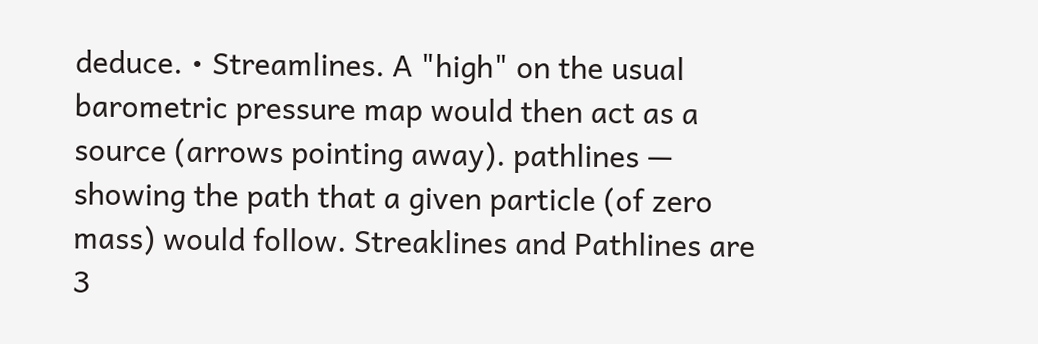deduce. • Streamlines. A "high" on the usual barometric pressure map would then act as a source (arrows pointing away). pathlines — showing the path that a given particle (of zero mass) would follow. Streaklines and Pathlines are 3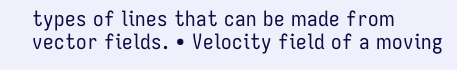types of lines that can be made from vector fields. • Velocity field of a moving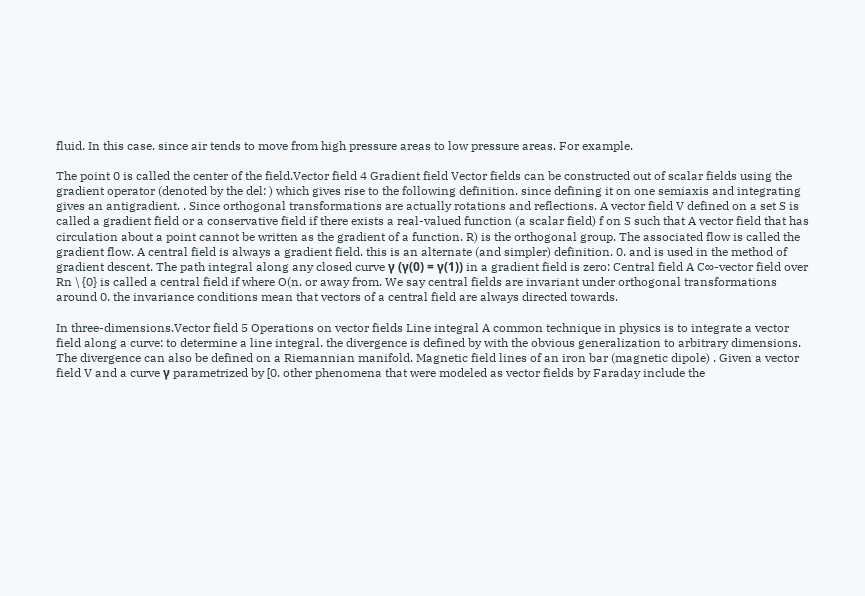fluid. In this case. since air tends to move from high pressure areas to low pressure areas. For example.

The point 0 is called the center of the field.Vector field 4 Gradient field Vector fields can be constructed out of scalar fields using the gradient operator (denoted by the del: ) which gives rise to the following definition. since defining it on one semiaxis and integrating gives an antigradient. . Since orthogonal transformations are actually rotations and reflections. A vector field V defined on a set S is called a gradient field or a conservative field if there exists a real-valued function (a scalar field) f on S such that A vector field that has circulation about a point cannot be written as the gradient of a function. R) is the orthogonal group. The associated flow is called the gradient flow. A central field is always a gradient field. this is an alternate (and simpler) definition. 0. and is used in the method of gradient descent. The path integral along any closed curve γ (γ(0) = γ(1)) in a gradient field is zero: Central field A C∞-vector field over Rn \ {0} is called a central field if where O(n. or away from. We say central fields are invariant under orthogonal transformations around 0. the invariance conditions mean that vectors of a central field are always directed towards.

In three-dimensions.Vector field 5 Operations on vector fields Line integral A common technique in physics is to integrate a vector field along a curve: to determine a line integral. the divergence is defined by with the obvious generalization to arbitrary dimensions. The divergence can also be defined on a Riemannian manifold. Magnetic field lines of an iron bar (magnetic dipole) . Given a vector field V and a curve γ parametrized by [0. other phenomena that were modeled as vector fields by Faraday include the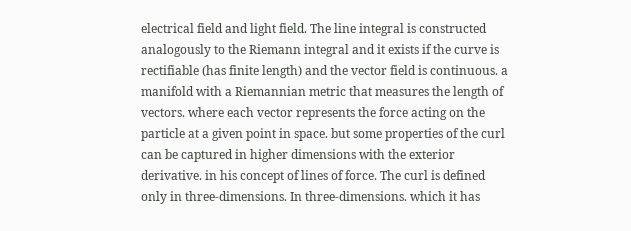electrical field and light field. The line integral is constructed analogously to the Riemann integral and it exists if the curve is rectifiable (has finite length) and the vector field is continuous. a manifold with a Riemannian metric that measures the length of vectors. where each vector represents the force acting on the particle at a given point in space. but some properties of the curl can be captured in higher dimensions with the exterior derivative. in his concept of lines of force. The curl is defined only in three-dimensions. In three-dimensions. which it has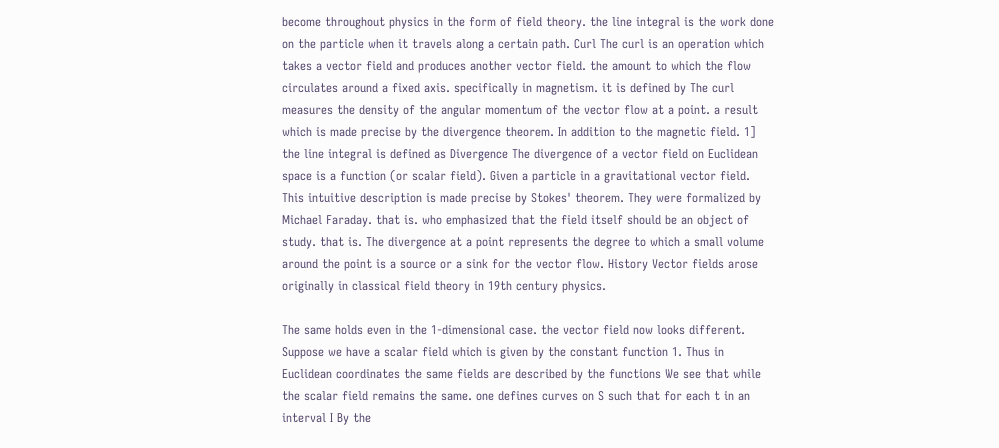become throughout physics in the form of field theory. the line integral is the work done on the particle when it travels along a certain path. Curl The curl is an operation which takes a vector field and produces another vector field. the amount to which the flow circulates around a fixed axis. specifically in magnetism. it is defined by The curl measures the density of the angular momentum of the vector flow at a point. a result which is made precise by the divergence theorem. In addition to the magnetic field. 1] the line integral is defined as Divergence The divergence of a vector field on Euclidean space is a function (or scalar field). Given a particle in a gravitational vector field. This intuitive description is made precise by Stokes' theorem. They were formalized by Michael Faraday. that is. who emphasized that the field itself should be an object of study. that is. The divergence at a point represents the degree to which a small volume around the point is a source or a sink for the vector flow. History Vector fields arose originally in classical field theory in 19th century physics.

The same holds even in the 1-dimensional case. the vector field now looks different. Suppose we have a scalar field which is given by the constant function 1. Thus in Euclidean coordinates the same fields are described by the functions We see that while the scalar field remains the same. one defines curves on S such that for each t in an interval I By the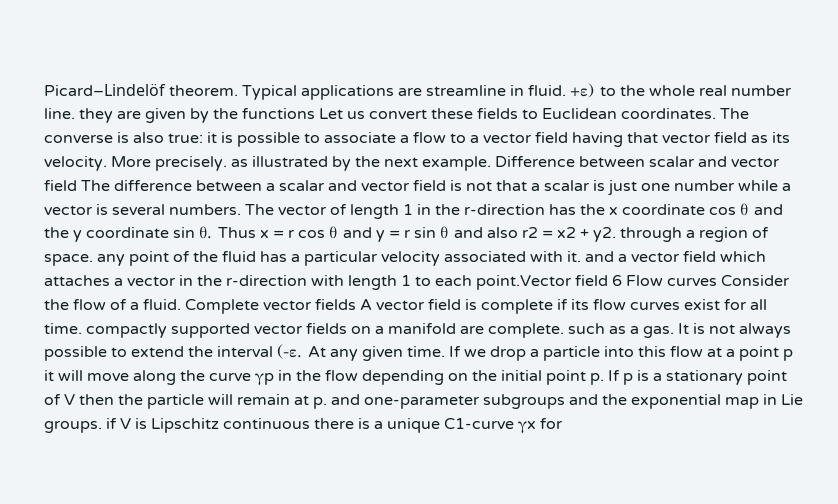Picard–Lindelöf theorem. Typical applications are streamline in fluid. +ε) to the whole real number line. they are given by the functions Let us convert these fields to Euclidean coordinates. The converse is also true: it is possible to associate a flow to a vector field having that vector field as its velocity. More precisely. as illustrated by the next example. Difference between scalar and vector field The difference between a scalar and vector field is not that a scalar is just one number while a vector is several numbers. The vector of length 1 in the r-direction has the x coordinate cos θ and the y coordinate sin θ. Thus x = r cos θ and y = r sin θ and also r2 = x2 + y2. through a region of space. any point of the fluid has a particular velocity associated with it. and a vector field which attaches a vector in the r-direction with length 1 to each point.Vector field 6 Flow curves Consider the flow of a fluid. Complete vector fields A vector field is complete if its flow curves exist for all time. compactly supported vector fields on a manifold are complete. such as a gas. It is not always possible to extend the interval (-ε. At any given time. If we drop a particle into this flow at a point p it will move along the curve γp in the flow depending on the initial point p. If p is a stationary point of V then the particle will remain at p. and one-parameter subgroups and the exponential map in Lie groups. if V is Lipschitz continuous there is a unique C1-curve γx for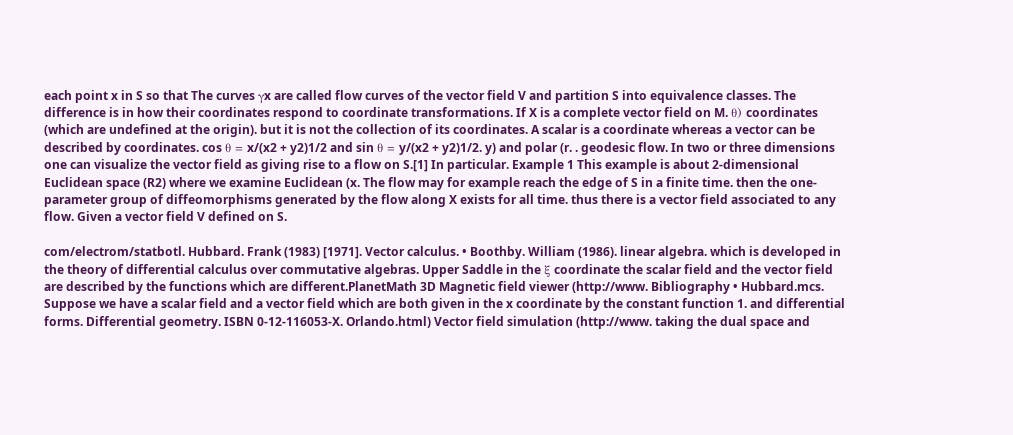each point x in S so that The curves γx are called flow curves of the vector field V and partition S into equivalence classes. The difference is in how their coordinates respond to coordinate transformations. If X is a complete vector field on M. θ) coordinates (which are undefined at the origin). but it is not the collection of its coordinates. A scalar is a coordinate whereas a vector can be described by coordinates. cos θ = x/(x2 + y2)1/2 and sin θ = y/(x2 + y2)1/2. y) and polar (r. . geodesic flow. In two or three dimensions one can visualize the vector field as giving rise to a flow on S.[1] In particular. Example 1 This example is about 2-dimensional Euclidean space (R2) where we examine Euclidean (x. The flow may for example reach the edge of S in a finite time. then the one-parameter group of diffeomorphisms generated by the flow along X exists for all time. thus there is a vector field associated to any flow. Given a vector field V defined on S.

com/electrom/statbotl. Hubbard. Frank (1983) [1971]. Vector calculus. • Boothby. William (1986). linear algebra. which is developed in the theory of differential calculus over commutative algebras. Upper Saddle in the ξ coordinate the scalar field and the vector field are described by the functions which are different.PlanetMath 3D Magnetic field viewer (http://www. Bibliography • Hubbard.mcs. Suppose we have a scalar field and a vector field which are both given in the x coordinate by the constant function 1. and differential forms. Differential geometry. ISBN 0-12-116053-X. Orlando.html) Vector field simulation (http://www. taking the dual space and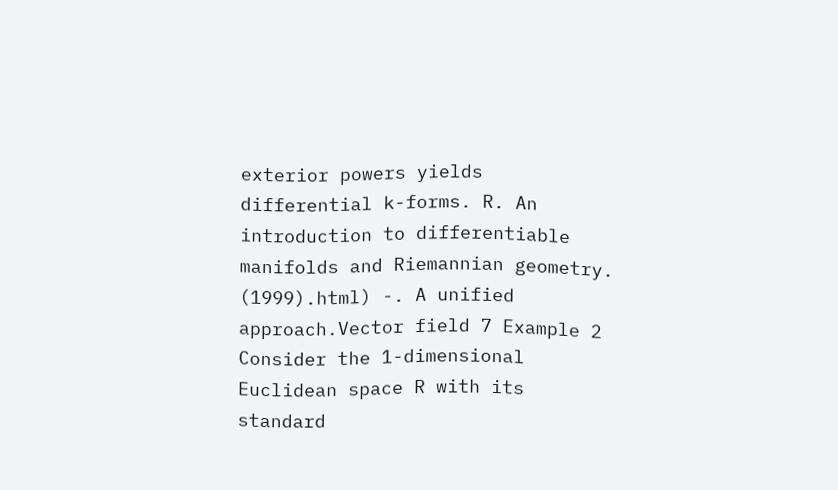exterior powers yields differential k-forms. R. An introduction to differentiable manifolds and Riemannian geometry. (1999).html) -. A unified approach.Vector field 7 Example 2 Consider the 1-dimensional Euclidean space R with its standard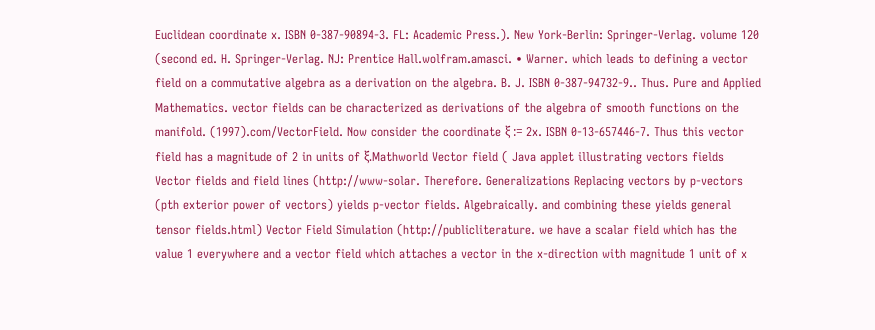Euclidean coordinate x. ISBN 0-387-90894-3. FL: Academic Press.). New York-Berlin: Springer-Verlag. volume 120 (second ed. H. Springer-Verlag. NJ: Prentice Hall.wolfram.amasci. • Warner. which leads to defining a vector field on a commutative algebra as a derivation on the algebra. B. J. ISBN 0-387-94732-9.. Thus. Pure and Applied Mathematics. vector fields can be characterized as derivations of the algebra of smooth functions on the manifold. (1997).com/VectorField. Now consider the coordinate ξ := 2x. ISBN 0-13-657446-7. Thus this vector field has a magnitude of 2 in units of ξ.Mathworld Vector field ( Java applet illustrating vectors fields Vector fields and field lines (http://www-solar. Therefore. Generalizations Replacing vectors by p-vectors (pth exterior power of vectors) yields p-vector fields. Algebraically. and combining these yields general tensor fields.html) Vector Field Simulation (http://publicliterature. we have a scalar field which has the value 1 everywhere and a vector field which attaches a vector in the x-direction with magnitude 1 unit of x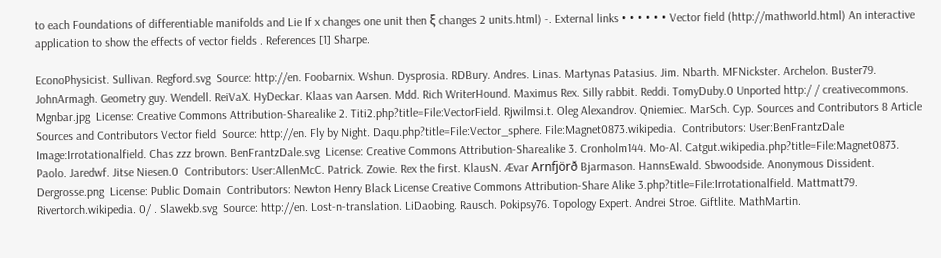to each Foundations of differentiable manifolds and Lie If x changes one unit then ξ changes 2 units.html) -. External links • • • • • • Vector field (http://mathworld.html) An interactive application to show the effects of vector fields . References [1] Sharpe.

EconoPhysicist. Sullivan. Regford.svg  Source: http://en. Foobarnix. Wshun. Dysprosia. RDBury. Andres. Linas. Martynas Patasius. Jim. Nbarth. MFNickster. Archelon. Buster79. JohnArmagh. Geometry guy. Wendell. ReiVaX. HyDeckar. Klaas van Aarsen. Mdd. Rich WriterHound. Maximus Rex. Silly rabbit. Reddi. TomyDuby.0 Unported http:/ / creativecommons. Mgnbar.jpg  License: Creative Commons Attribution-Sharealike 2. Titi2.php?title=File:VectorField. Rjwilmsi.t. Oleg Alexandrov. Qniemiec. MarSch. Cyp. Sources and Contributors 8 Article Sources and Contributors Vector field  Source: http://en. Fly by Night. Daqu.php?title=File:Vector_sphere. File:Magnet0873.wikipedia.  Contributors: User:BenFrantzDale Image:Irrotationalfield. Chas zzz brown. BenFrantzDale.svg  License: Creative Commons Attribution-Sharealike 3. Cronholm144. Mo-Al. Catgut.wikipedia.php?title=File:Magnet0873. Paolo. Jaredwf. Jitse Niesen.0  Contributors: User:AllenMcC. Patrick. Zowie. Rex the first. KlausN. Ævar Arnfjörð Bjarmason. HannsEwald. Sbwoodside. Anonymous Dissident. Dergrosse.png  License: Public Domain  Contributors: Newton Henry Black License Creative Commons Attribution-Share Alike 3.php?title=File:Irrotationalfield. Mattmatt79. Rivertorch.wikipedia. 0/ . Slawekb.svg  Source: http://en. Lost-n-translation. LiDaobing. Rausch. Pokipsy76. Topology Expert. Andrei Stroe. Giftlite. MathMartin.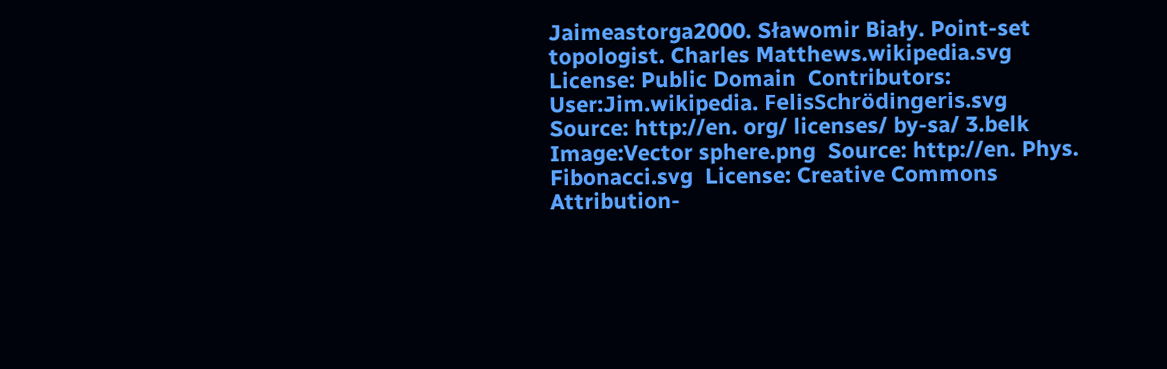Jaimeastorga2000. Sławomir Biały. Point-set topologist. Charles Matthews.wikipedia.svg  License: Public Domain  Contributors: User:Jim.wikipedia. FelisSchrödingeris.svg  Source: http://en. org/ licenses/ by-sa/ 3.belk Image:Vector sphere.png  Source: http://en. Phys. Fibonacci.svg  License: Creative Commons Attribution-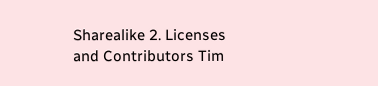Sharealike 2. Licenses and Contributors Tim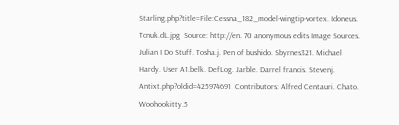Starling.php?title=File:Cessna_182_model-wingtip-vortex. Idoneus. Tcnuk.dL.jpg  Source: http://en. 70 anonymous edits Image Sources. Julian I Do Stuff. Tosha.j. Pen of bushido. Sbyrnes321. Michael Hardy. User A1.belk. DefLog. Jarble. Darrel francis. Stevenj. Antixt.php?oldid=425974691  Contributors: Alfred Centauri. Chato. Woohookitty.5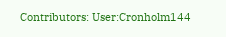Contributors: User:Cronholm144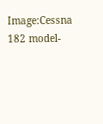Image:Cessna 182 model-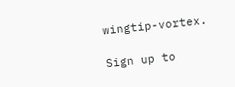wingtip-vortex.

Sign up to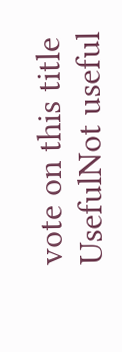vote on this title
UsefulNot useful